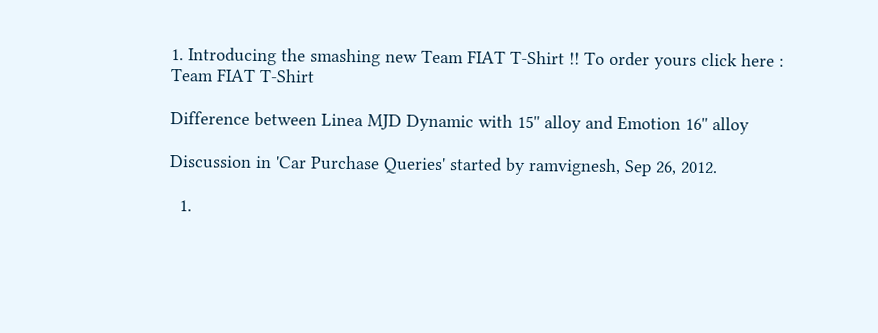1. Introducing the smashing new Team FIAT T-Shirt !! To order yours click here : Team FIAT T-Shirt

Difference between Linea MJD Dynamic with 15'' alloy and Emotion 16'' alloy

Discussion in 'Car Purchase Queries' started by ramvignesh, Sep 26, 2012.

  1.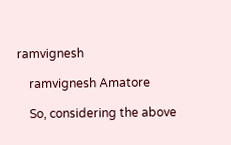ramvignesh

    ramvignesh Amatore

    So, considering the above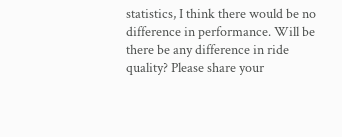statistics, I think there would be no difference in performance. Will be there be any difference in ride quality? Please share your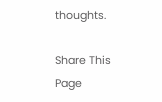thoughts.

Share This Page